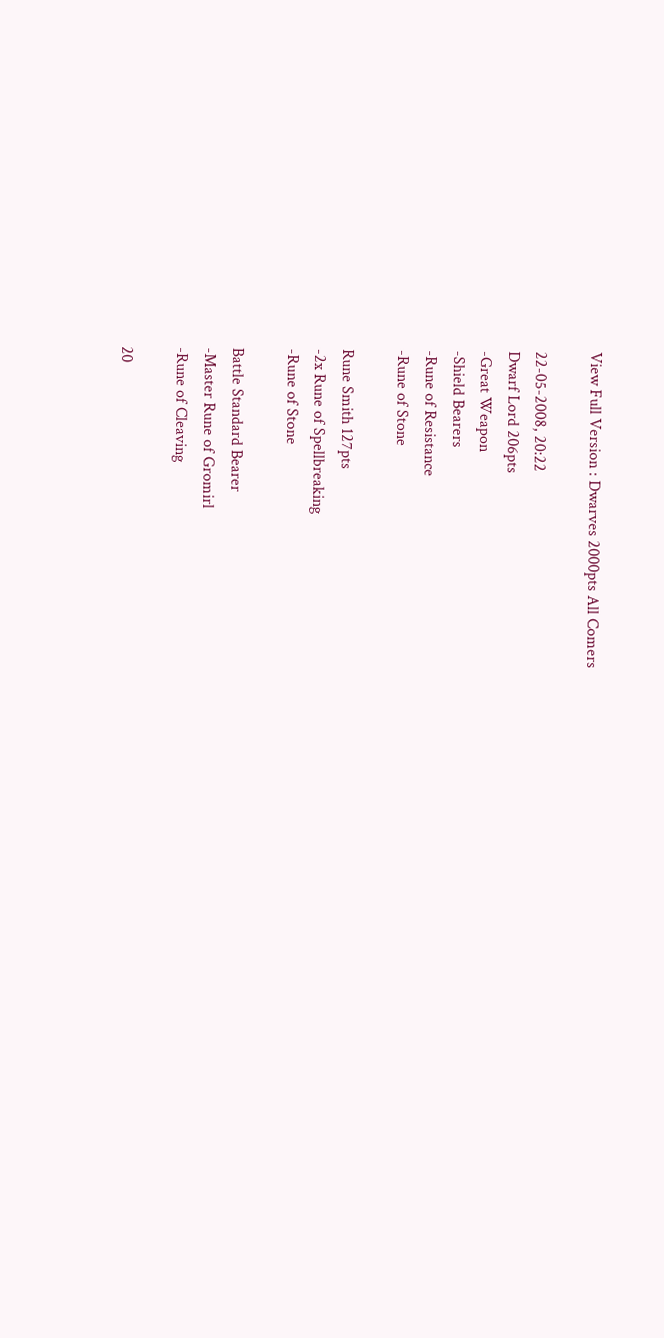View Full Version : Dwarves 2000pts All Comers

22-05-2008, 20:22
Dwarf Lord 206pts
-Great Weapon
-Shield Bearers
-Rune of Resistance
-Rune of Stone

Rune Smith 127pts
-2x Rune of Spellbreaking
-Rune of Stone

Battle Standard Bearer
-Master Rune of Gromirl
-Rune of Cleaving

20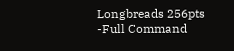Longbreads 256pts
-Full Command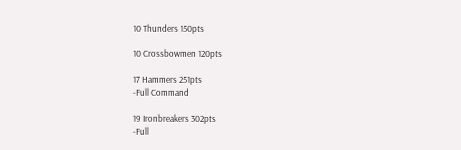10 Thunders 150pts

10 Crossbowmen 120pts

17 Hammers 251pts
-Full Command

19 Ironbreakers 302pts
-Full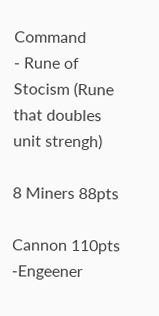Command
- Rune of Stocism (Rune that doubles unit strengh)

8 Miners 88pts

Cannon 110pts
-Engeener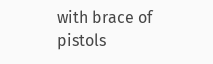with brace of pistols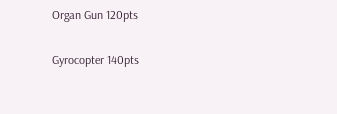Organ Gun 120pts

Gyrocopter 140pts